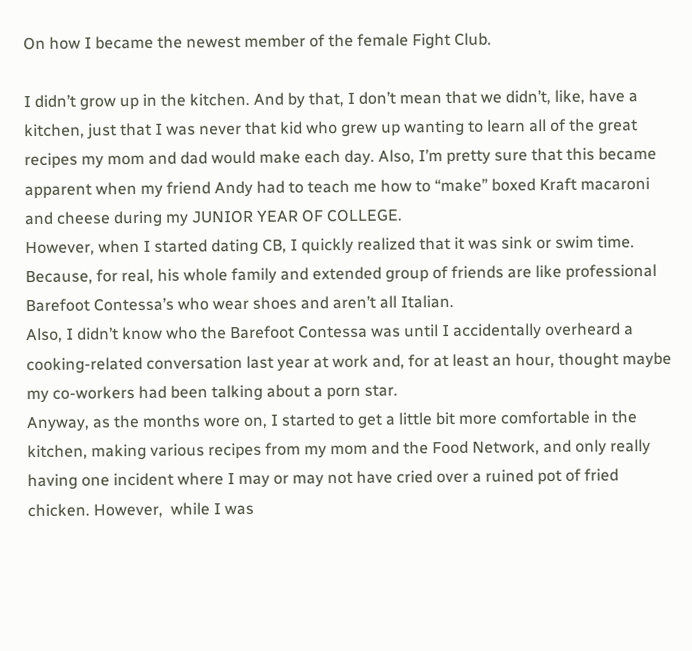On how I became the newest member of the female Fight Club.

I didn’t grow up in the kitchen. And by that, I don’t mean that we didn’t, like, have a kitchen, just that I was never that kid who grew up wanting to learn all of the great recipes my mom and dad would make each day. Also, I’m pretty sure that this became apparent when my friend Andy had to teach me how to “make” boxed Kraft macaroni and cheese during my JUNIOR YEAR OF COLLEGE.
However, when I started dating CB, I quickly realized that it was sink or swim time. Because, for real, his whole family and extended group of friends are like professional Barefoot Contessa’s who wear shoes and aren’t all Italian.
Also, I didn’t know who the Barefoot Contessa was until I accidentally overheard a cooking-related conversation last year at work and, for at least an hour, thought maybe my co-workers had been talking about a porn star.
Anyway, as the months wore on, I started to get a little bit more comfortable in the kitchen, making various recipes from my mom and the Food Network, and only really having one incident where I may or may not have cried over a ruined pot of fried chicken. However,  while I was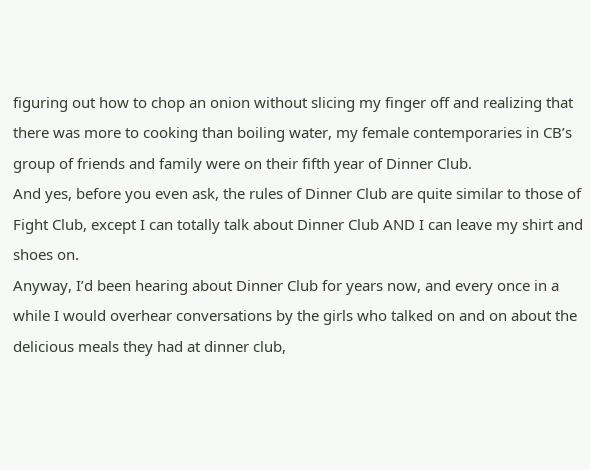figuring out how to chop an onion without slicing my finger off and realizing that there was more to cooking than boiling water, my female contemporaries in CB’s group of friends and family were on their fifth year of Dinner Club.
And yes, before you even ask, the rules of Dinner Club are quite similar to those of Fight Club, except I can totally talk about Dinner Club AND I can leave my shirt and shoes on.
Anyway, I’d been hearing about Dinner Club for years now, and every once in a while I would overhear conversations by the girls who talked on and on about the delicious meals they had at dinner club,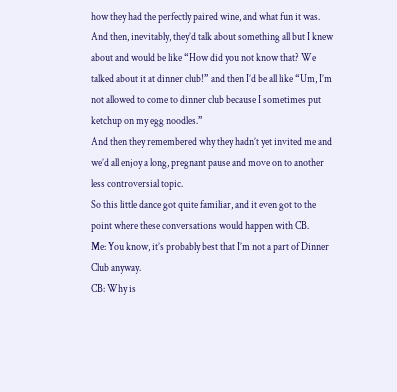how they had the perfectly paired wine, and what fun it was. And then, inevitably, they’d talk about something all but I knew about and would be like “How did you not know that? We talked about it at dinner club!” and then I’d be all like “Um, I’m not allowed to come to dinner club because I sometimes put ketchup on my egg noodles.”
And then they remembered why they hadn’t yet invited me and we’d all enjoy a long, pregnant pause and move on to another less controversial topic.
So this little dance got quite familiar, and it even got to the point where these conversations would happen with CB.
Me: You know, it’s probably best that I’m not a part of Dinner Club anyway.
CB: Why is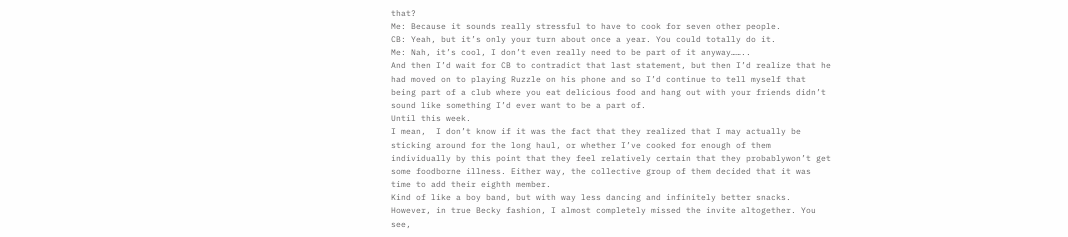that?
Me: Because it sounds really stressful to have to cook for seven other people.
CB: Yeah, but it’s only your turn about once a year. You could totally do it.
Me: Nah, it’s cool, I don’t even really need to be part of it anyway……..
And then I’d wait for CB to contradict that last statement, but then I’d realize that he had moved on to playing Ruzzle on his phone and so I’d continue to tell myself that being part of a club where you eat delicious food and hang out with your friends didn’t sound like something I’d ever want to be a part of.
Until this week.
I mean,  I don’t know if it was the fact that they realized that I may actually be sticking around for the long haul, or whether I’ve cooked for enough of them individually by this point that they feel relatively certain that they probablywon’t get some foodborne illness. Either way, the collective group of them decided that it was time to add their eighth member.
Kind of like a boy band, but with way less dancing and infinitely better snacks.
However, in true Becky fashion, I almost completely missed the invite altogether. You see,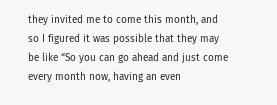they invited me to come this month, and so I figured it was possible that they may be like “So you can go ahead and just come every month now, having an even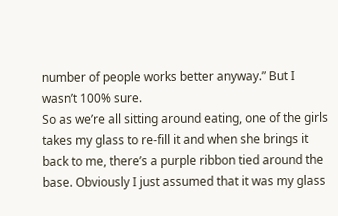number of people works better anyway.” But I wasn’t 100% sure.
So as we’re all sitting around eating, one of the girls takes my glass to re-fill it and when she brings it back to me, there’s a purple ribbon tied around the base. Obviously I just assumed that it was my glass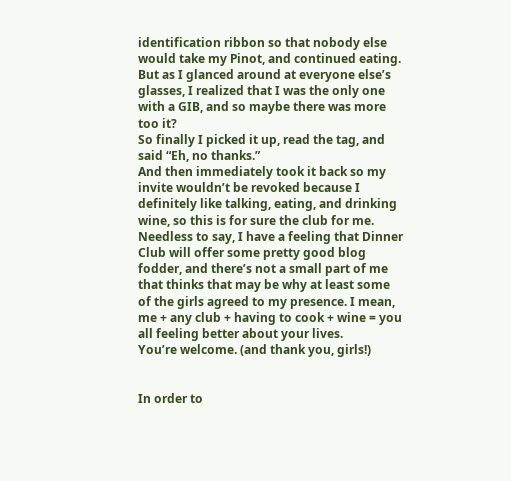identification ribbon so that nobody else would take my Pinot, and continued eating.
But as I glanced around at everyone else’s glasses, I realized that I was the only one with a GIB, and so maybe there was more too it?
So finally I picked it up, read the tag, and said “Eh, no thanks.”
And then immediately took it back so my invite wouldn’t be revoked because I definitely like talking, eating, and drinking wine, so this is for sure the club for me.
Needless to say, I have a feeling that Dinner Club will offer some pretty good blog fodder, and there’s not a small part of me that thinks that may be why at least some of the girls agreed to my presence. I mean, me + any club + having to cook + wine = you all feeling better about your lives.
You’re welcome. (and thank you, girls!)


In order to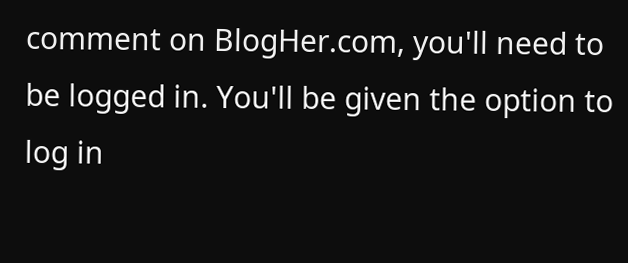comment on BlogHer.com, you'll need to be logged in. You'll be given the option to log in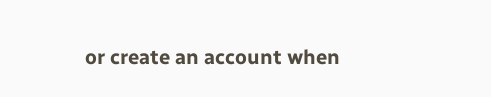or create an account when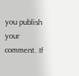you publish your comment. If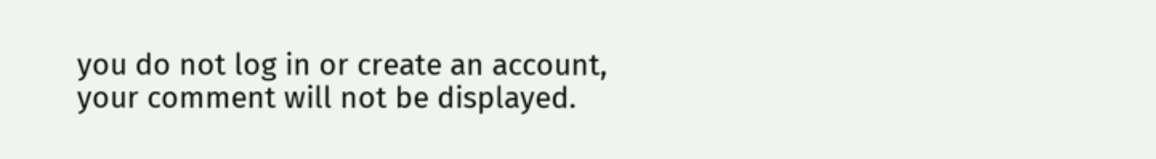you do not log in or create an account, your comment will not be displayed.